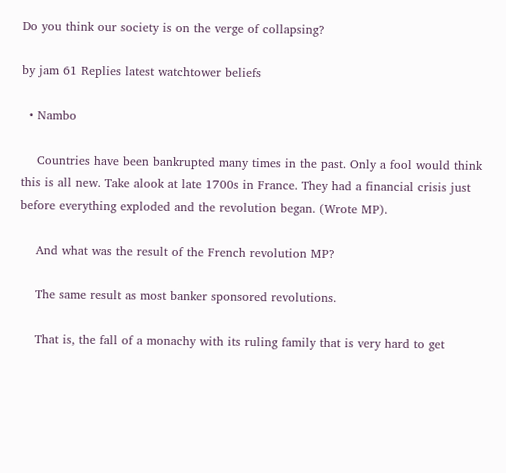Do you think our society is on the verge of collapsing?

by jam 61 Replies latest watchtower beliefs

  • Nambo

    Countries have been bankrupted many times in the past. Only a fool would think this is all new. Take alook at late 1700s in France. They had a financial crisis just before everything exploded and the revolution began. (Wrote MP).

    And what was the result of the French revolution MP?

    The same result as most banker sponsored revolutions.

    That is, the fall of a monachy with its ruling family that is very hard to get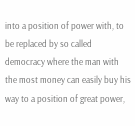into a position of power with, to be replaced by so called democracy where the man with the most money can easily buy his way to a position of great power,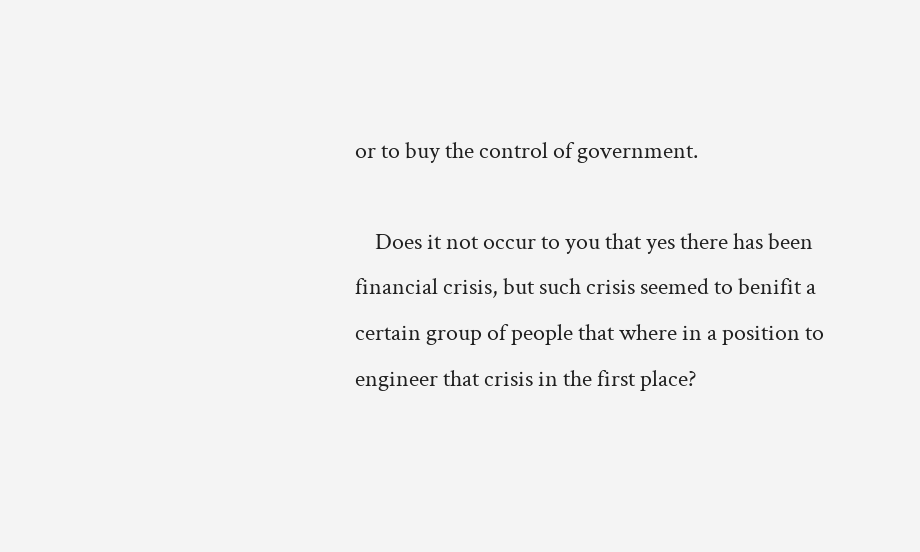or to buy the control of government.

    Does it not occur to you that yes there has been financial crisis, but such crisis seemed to benifit a certain group of people that where in a position to engineer that crisis in the first place?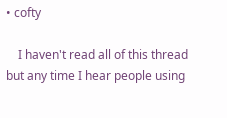• cofty

    I haven't read all of this thread but any time I hear people using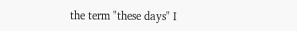the term "these days" I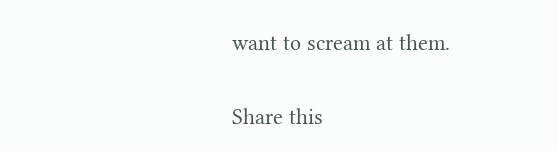want to scream at them.

Share this